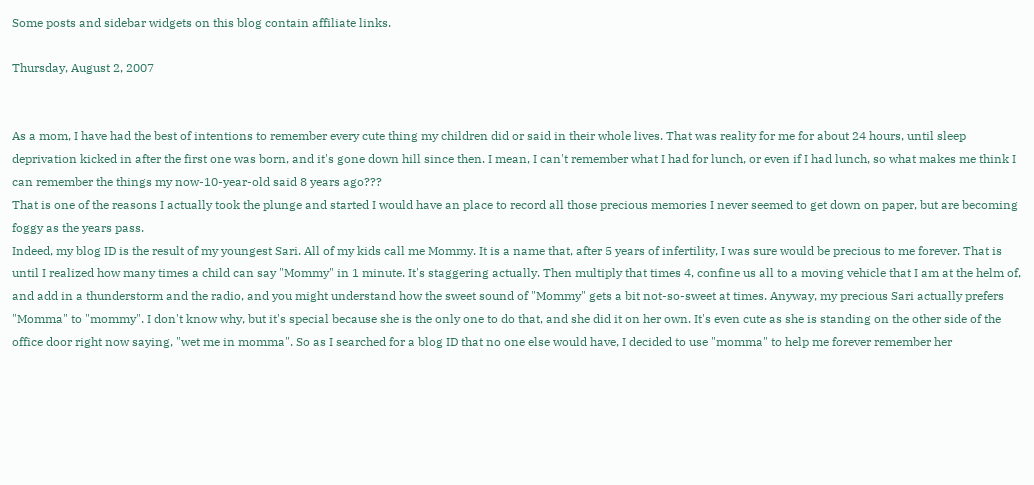Some posts and sidebar widgets on this blog contain affiliate links.

Thursday, August 2, 2007


As a mom, I have had the best of intentions to remember every cute thing my children did or said in their whole lives. That was reality for me for about 24 hours, until sleep deprivation kicked in after the first one was born, and it's gone down hill since then. I mean, I can't remember what I had for lunch, or even if I had lunch, so what makes me think I can remember the things my now-10-year-old said 8 years ago???
That is one of the reasons I actually took the plunge and started I would have an place to record all those precious memories I never seemed to get down on paper, but are becoming foggy as the years pass.
Indeed, my blog ID is the result of my youngest Sari. All of my kids call me Mommy. It is a name that, after 5 years of infertility, I was sure would be precious to me forever. That is until I realized how many times a child can say "Mommy" in 1 minute. It's staggering actually. Then multiply that times 4, confine us all to a moving vehicle that I am at the helm of, and add in a thunderstorm and the radio, and you might understand how the sweet sound of "Mommy" gets a bit not-so-sweet at times. Anyway, my precious Sari actually prefers "Momma" to "mommy". I don't know why, but it's special because she is the only one to do that, and she did it on her own. It's even cute as she is standing on the other side of the office door right now saying, "wet me in momma". So as I searched for a blog ID that no one else would have, I decided to use "momma" to help me forever remember her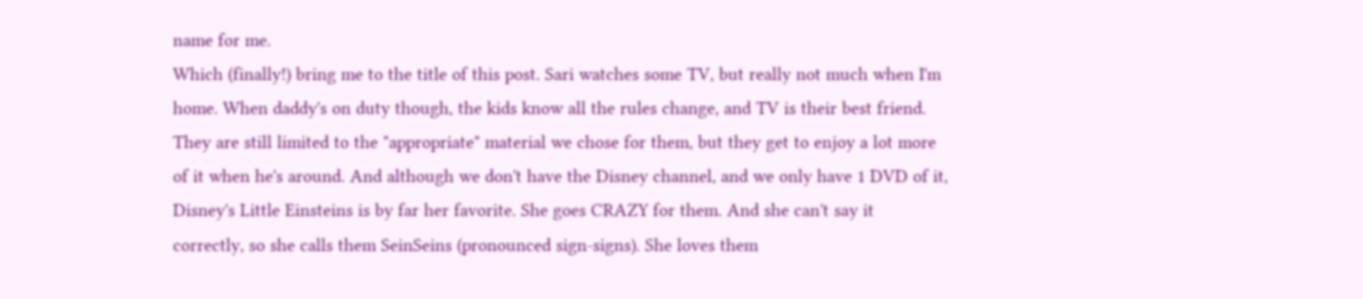name for me.
Which (finally!) bring me to the title of this post. Sari watches some TV, but really not much when I'm home. When daddy's on duty though, the kids know all the rules change, and TV is their best friend. They are still limited to the "appropriate" material we chose for them, but they get to enjoy a lot more of it when he's around. And although we don't have the Disney channel, and we only have 1 DVD of it, Disney's Little Einsteins is by far her favorite. She goes CRAZY for them. And she can't say it correctly, so she calls them SeinSeins (pronounced sign-signs). She loves them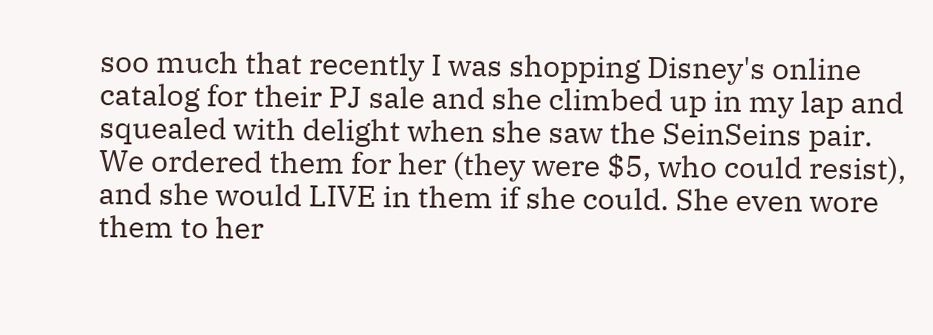soo much that recently I was shopping Disney's online catalog for their PJ sale and she climbed up in my lap and squealed with delight when she saw the SeinSeins pair. We ordered them for her (they were $5, who could resist), and she would LIVE in them if she could. She even wore them to her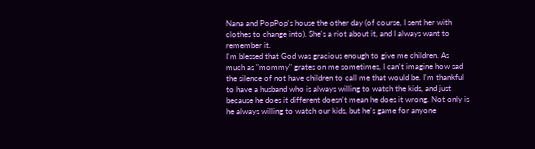Nana and PopPop's house the other day (of course, I sent her with clothes to change into). She's a riot about it, and I always want to remember it.
I'm blessed that God was gracious enough to give me children. As much as "mommy" grates on me sometimes, I can't imagine how sad the silence of not have children to call me that would be. I'm thankful to have a husband who is always willing to watch the kids, and just because he does it different doesn't mean he does it wrong. Not only is he always willing to watch our kids, but he's game for anyone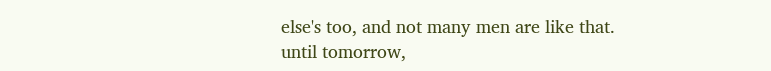else's too, and not many men are like that.
until tomorrow,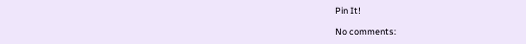Pin It!

No comments: